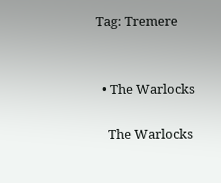Tag: Tremere


  • The Warlocks

    The Warlocks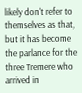likely don't refer to themselves as that, but it has become the parlance for the three Tremere who arrived in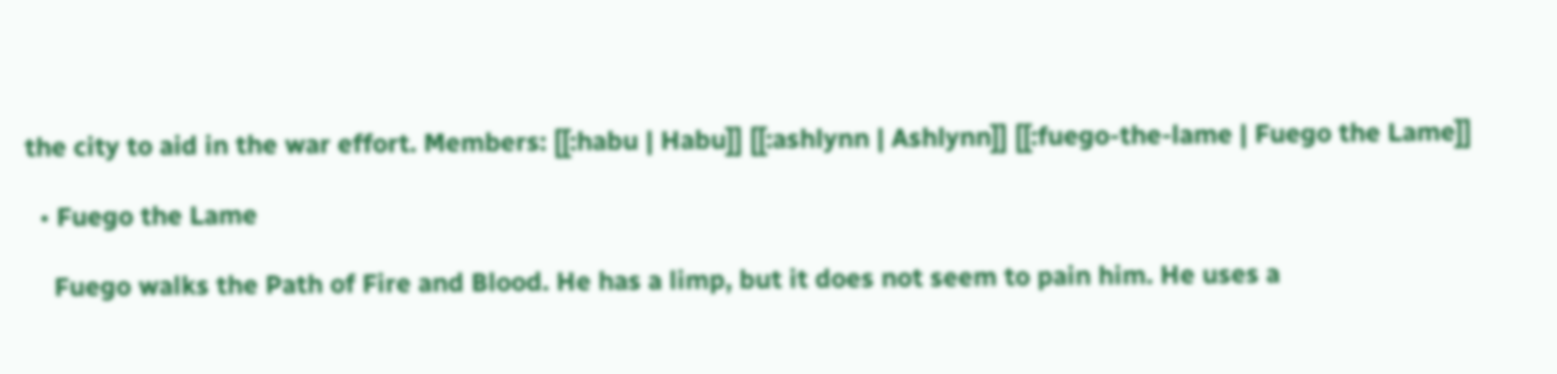the city to aid in the war effort. Members: [[:habu | Habu]] [[:ashlynn | Ashlynn]] [[:fuego-the-lame | Fuego the Lame]]

  • Fuego the Lame

    Fuego walks the Path of Fire and Blood. He has a limp, but it does not seem to pain him. He uses a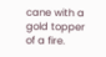cane with a gold topper of a fire.